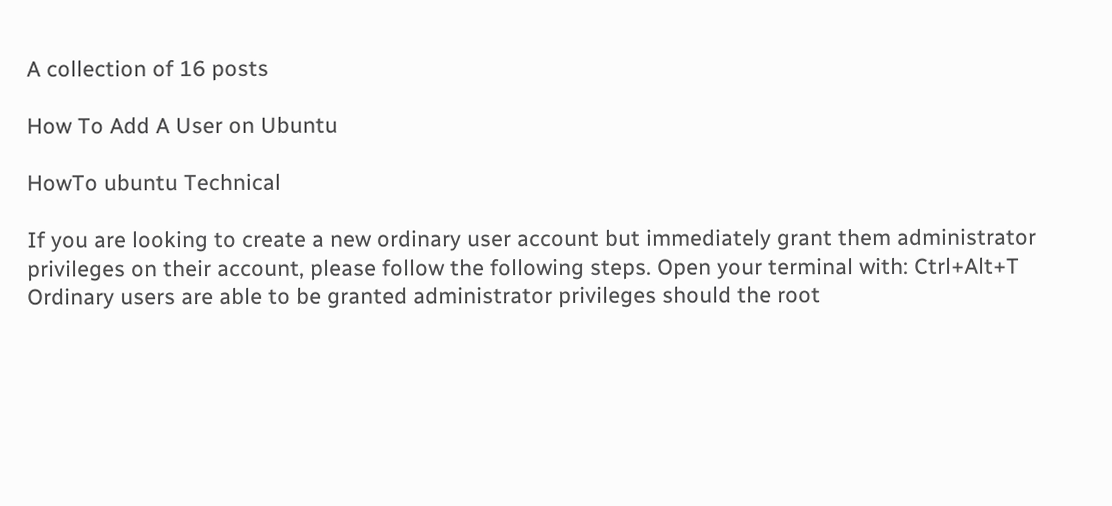A collection of 16 posts

How To Add A User on Ubuntu

HowTo ubuntu Technical

If you are looking to create a new ordinary user account but immediately grant them administrator privileges on their account, please follow the following steps. Open your terminal with: Ctrl+Alt+T Ordinary users are able to be granted administrator privileges should the root